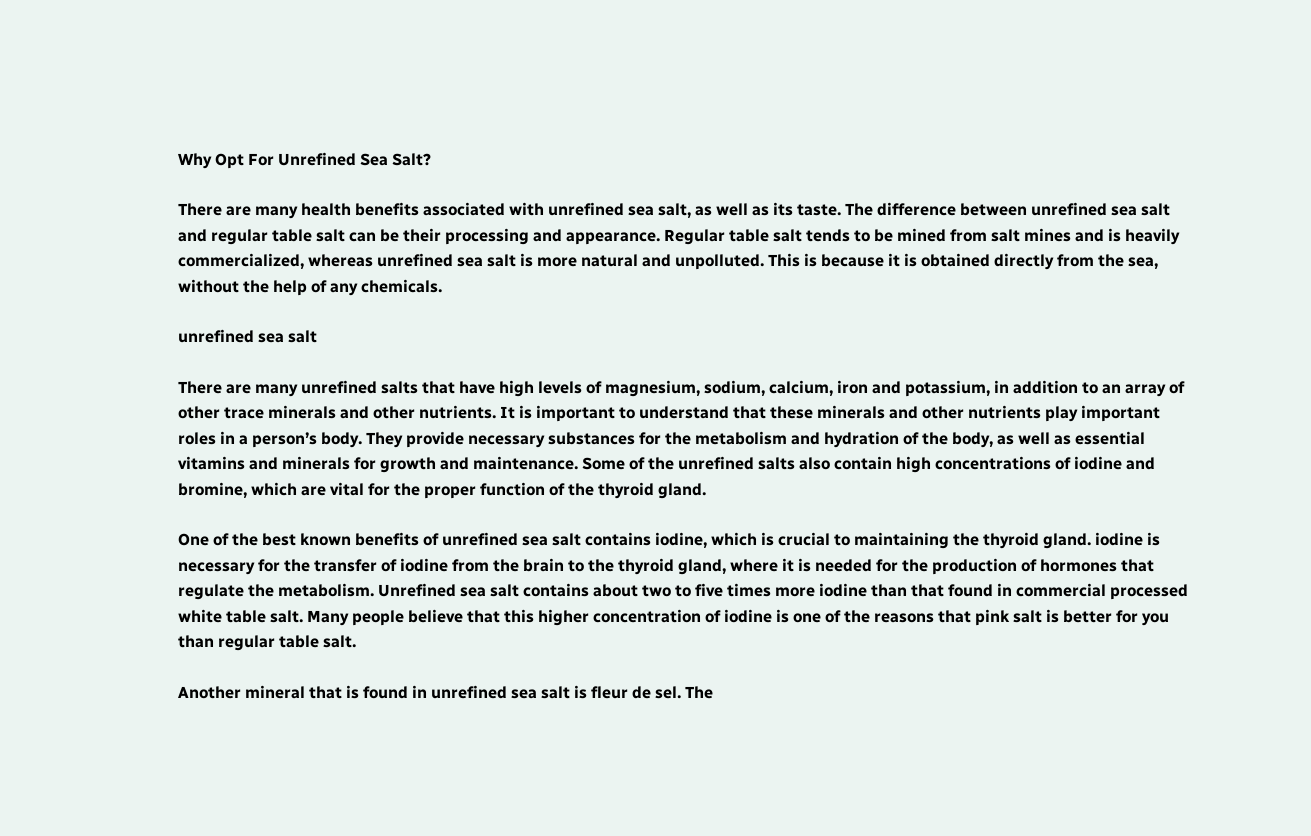Why Opt For Unrefined Sea Salt?

There are many health benefits associated with unrefined sea salt, as well as its taste. The difference between unrefined sea salt and regular table salt can be their processing and appearance. Regular table salt tends to be mined from salt mines and is heavily commercialized, whereas unrefined sea salt is more natural and unpolluted. This is because it is obtained directly from the sea, without the help of any chemicals.

unrefined sea salt

There are many unrefined salts that have high levels of magnesium, sodium, calcium, iron and potassium, in addition to an array of other trace minerals and other nutrients. It is important to understand that these minerals and other nutrients play important roles in a person’s body. They provide necessary substances for the metabolism and hydration of the body, as well as essential vitamins and minerals for growth and maintenance. Some of the unrefined salts also contain high concentrations of iodine and bromine, which are vital for the proper function of the thyroid gland.

One of the best known benefits of unrefined sea salt contains iodine, which is crucial to maintaining the thyroid gland. iodine is necessary for the transfer of iodine from the brain to the thyroid gland, where it is needed for the production of hormones that regulate the metabolism. Unrefined sea salt contains about two to five times more iodine than that found in commercial processed white table salt. Many people believe that this higher concentration of iodine is one of the reasons that pink salt is better for you than regular table salt.

Another mineral that is found in unrefined sea salt is fleur de sel. The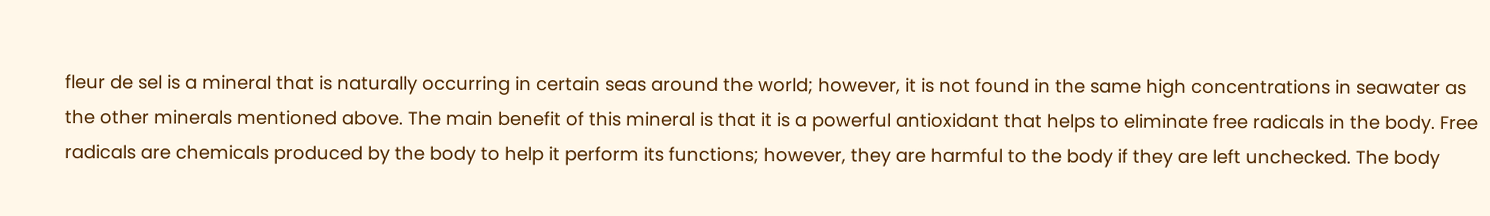fleur de sel is a mineral that is naturally occurring in certain seas around the world; however, it is not found in the same high concentrations in seawater as the other minerals mentioned above. The main benefit of this mineral is that it is a powerful antioxidant that helps to eliminate free radicals in the body. Free radicals are chemicals produced by the body to help it perform its functions; however, they are harmful to the body if they are left unchecked. The body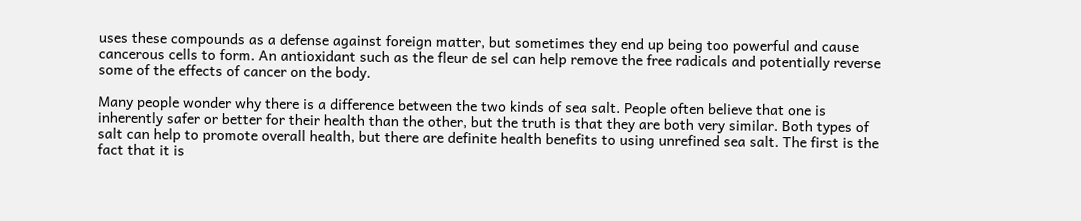uses these compounds as a defense against foreign matter, but sometimes they end up being too powerful and cause cancerous cells to form. An antioxidant such as the fleur de sel can help remove the free radicals and potentially reverse some of the effects of cancer on the body.

Many people wonder why there is a difference between the two kinds of sea salt. People often believe that one is inherently safer or better for their health than the other, but the truth is that they are both very similar. Both types of salt can help to promote overall health, but there are definite health benefits to using unrefined sea salt. The first is the fact that it is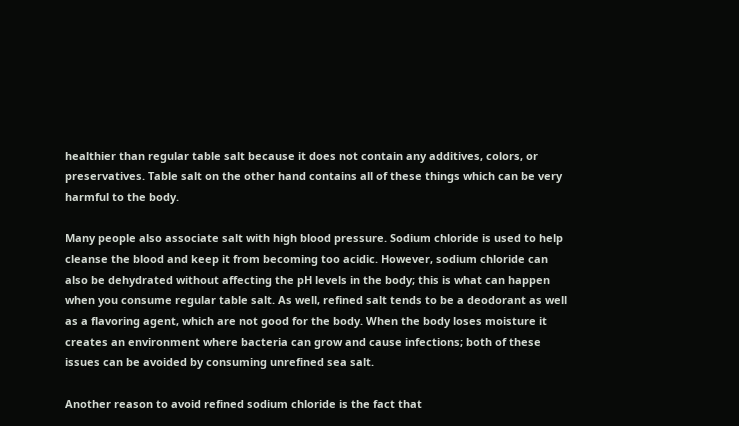healthier than regular table salt because it does not contain any additives, colors, or preservatives. Table salt on the other hand contains all of these things which can be very harmful to the body.

Many people also associate salt with high blood pressure. Sodium chloride is used to help cleanse the blood and keep it from becoming too acidic. However, sodium chloride can also be dehydrated without affecting the pH levels in the body; this is what can happen when you consume regular table salt. As well, refined salt tends to be a deodorant as well as a flavoring agent, which are not good for the body. When the body loses moisture it creates an environment where bacteria can grow and cause infections; both of these issues can be avoided by consuming unrefined sea salt.

Another reason to avoid refined sodium chloride is the fact that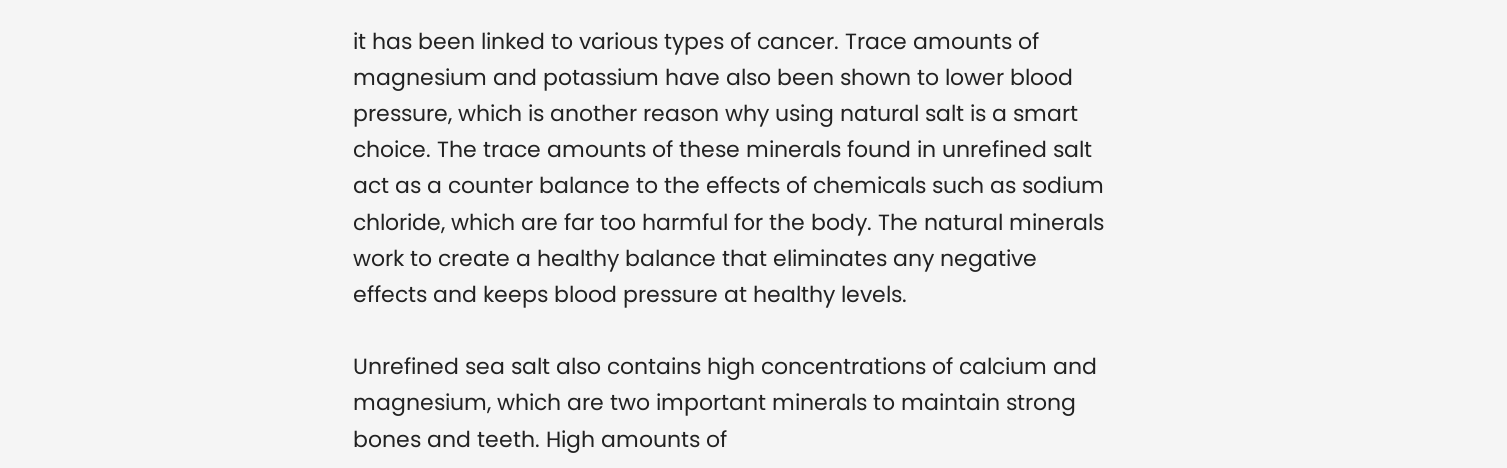it has been linked to various types of cancer. Trace amounts of magnesium and potassium have also been shown to lower blood pressure, which is another reason why using natural salt is a smart choice. The trace amounts of these minerals found in unrefined salt act as a counter balance to the effects of chemicals such as sodium chloride, which are far too harmful for the body. The natural minerals work to create a healthy balance that eliminates any negative effects and keeps blood pressure at healthy levels.

Unrefined sea salt also contains high concentrations of calcium and magnesium, which are two important minerals to maintain strong bones and teeth. High amounts of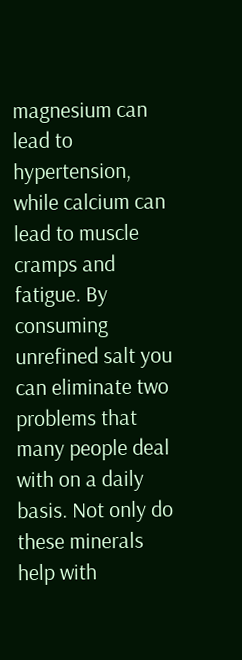magnesium can lead to hypertension, while calcium can lead to muscle cramps and fatigue. By consuming unrefined salt you can eliminate two problems that many people deal with on a daily basis. Not only do these minerals help with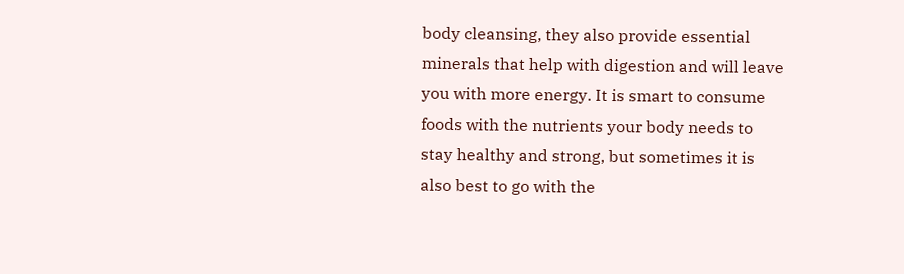body cleansing, they also provide essential minerals that help with digestion and will leave you with more energy. It is smart to consume foods with the nutrients your body needs to stay healthy and strong, but sometimes it is also best to go with the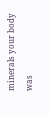minerals your body was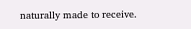naturally made to receive.